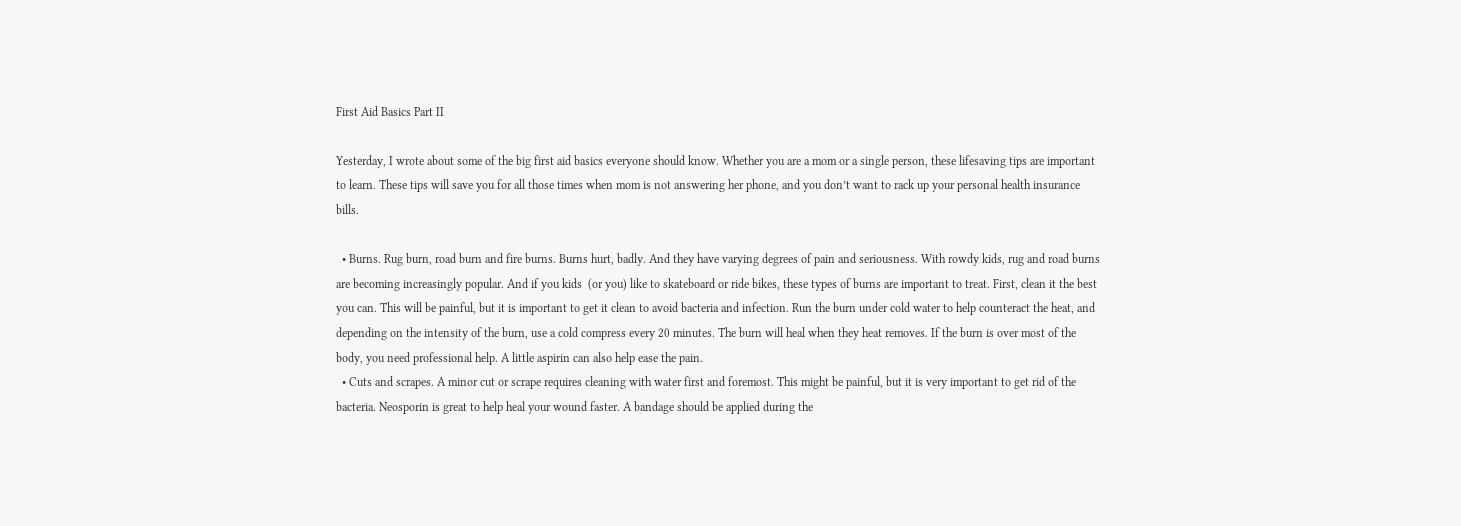First Aid Basics Part II

Yesterday, I wrote about some of the big first aid basics everyone should know. Whether you are a mom or a single person, these lifesaving tips are important to learn. These tips will save you for all those times when mom is not answering her phone, and you don’t want to rack up your personal health insurance bills.

  • Burns. Rug burn, road burn and fire burns. Burns hurt, badly. And they have varying degrees of pain and seriousness. With rowdy kids, rug and road burns are becoming increasingly popular. And if you kids  (or you) like to skateboard or ride bikes, these types of burns are important to treat. First, clean it the best you can. This will be painful, but it is important to get it clean to avoid bacteria and infection. Run the burn under cold water to help counteract the heat, and depending on the intensity of the burn, use a cold compress every 20 minutes. The burn will heal when they heat removes. If the burn is over most of the body, you need professional help. A little aspirin can also help ease the pain.
  • Cuts and scrapes. A minor cut or scrape requires cleaning with water first and foremost. This might be painful, but it is very important to get rid of the bacteria. Neosporin is great to help heal your wound faster. A bandage should be applied during the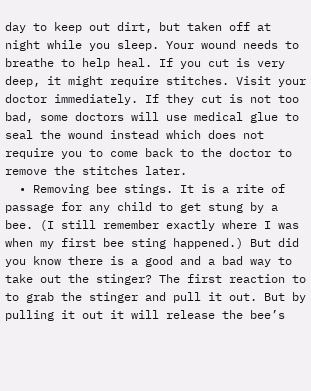day to keep out dirt, but taken off at night while you sleep. Your wound needs to breathe to help heal. If you cut is very deep, it might require stitches. Visit your doctor immediately. If they cut is not too bad, some doctors will use medical glue to seal the wound instead which does not require you to come back to the doctor to remove the stitches later.
  • Removing bee stings. It is a rite of passage for any child to get stung by a bee. (I still remember exactly where I was when my first bee sting happened.) But did you know there is a good and a bad way to take out the stinger? The first reaction to to grab the stinger and pull it out. But by pulling it out it will release the bee’s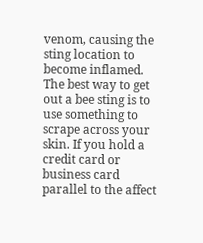venom, causing the sting location to become inflamed. The best way to get out a bee sting is to use something to scrape across your skin. If you hold a credit card or business card parallel to the affect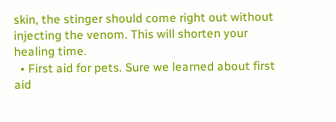skin, the stinger should come right out without injecting the venom. This will shorten your healing time.
  • First aid for pets. Sure we learned about first aid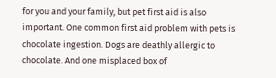for you and your family, but pet first aid is also important. One common first aid problem with pets is chocolate ingestion. Dogs are deathly allergic to chocolate. And one misplaced box of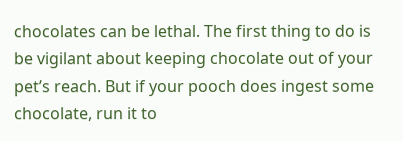chocolates can be lethal. The first thing to do is be vigilant about keeping chocolate out of your pet’s reach. But if your pooch does ingest some chocolate, run it to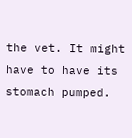the vet. It might have to have its stomach pumped.